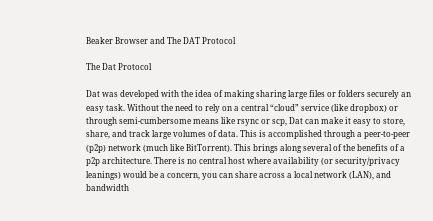Beaker Browser and The DAT Protocol

The Dat Protocol

Dat was developed with the idea of making sharing large files or folders securely an easy task. Without the need to rely on a central “cloud” service (like dropbox) or through semi-cumbersome means like rsync or scp, Dat can make it easy to store, share, and track large volumes of data. This is accomplished through a peer-to-peer (p2p) network (much like BitTorrent). This brings along several of the benefits of a p2p architecture. There is no central host where availability (or security/privacy leanings) would be a concern, you can share across a local network (LAN), and bandwidth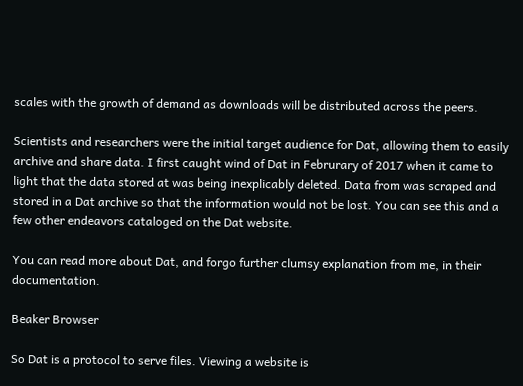scales with the growth of demand as downloads will be distributed across the peers.

Scientists and researchers were the initial target audience for Dat, allowing them to easily archive and share data. I first caught wind of Dat in Februrary of 2017 when it came to light that the data stored at was being inexplicably deleted. Data from was scraped and stored in a Dat archive so that the information would not be lost. You can see this and a few other endeavors cataloged on the Dat website.

You can read more about Dat, and forgo further clumsy explanation from me, in their documentation.

Beaker Browser

So Dat is a protocol to serve files. Viewing a website is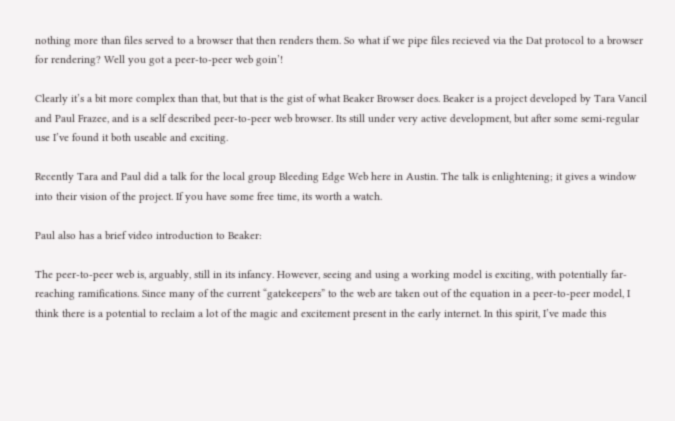nothing more than files served to a browser that then renders them. So what if we pipe files recieved via the Dat protocol to a browser for rendering? Well you got a peer-to-peer web goin’!

Clearly it’s a bit more complex than that, but that is the gist of what Beaker Browser does. Beaker is a project developed by Tara Vancil and Paul Frazee, and is a self described peer-to-peer web browser. Its still under very active development, but after some semi-regular use I’ve found it both useable and exciting.

Recently Tara and Paul did a talk for the local group Bleeding Edge Web here in Austin. The talk is enlightening; it gives a window into their vision of the project. If you have some free time, its worth a watch.

Paul also has a brief video introduction to Beaker:

The peer-to-peer web is, arguably, still in its infancy. However, seeing and using a working model is exciting, with potentially far-reaching ramifications. Since many of the current “gatekeepers” to the web are taken out of the equation in a peer-to-peer model, I think there is a potential to reclaim a lot of the magic and excitement present in the early internet. In this spirit, I’ve made this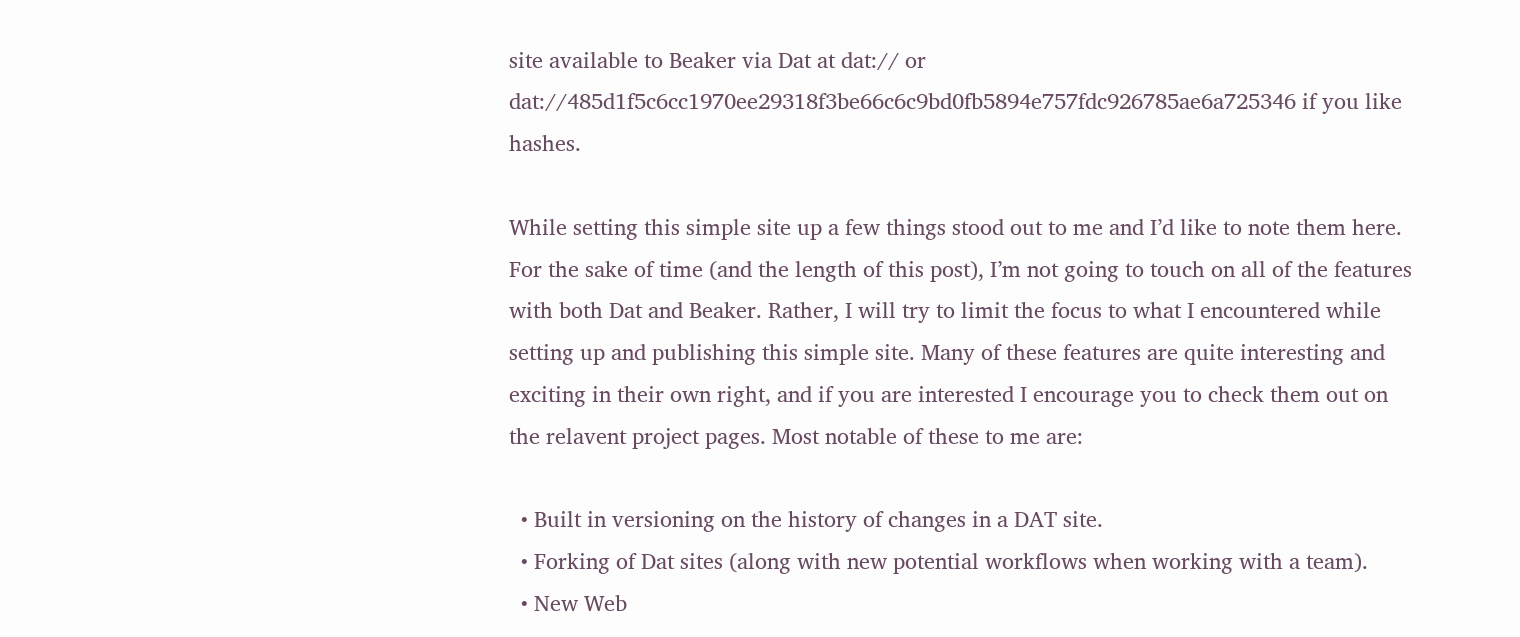site available to Beaker via Dat at dat:// or
dat://485d1f5c6cc1970ee29318f3be66c6c9bd0fb5894e757fdc926785ae6a725346 if you like hashes.

While setting this simple site up a few things stood out to me and I’d like to note them here. For the sake of time (and the length of this post), I’m not going to touch on all of the features with both Dat and Beaker. Rather, I will try to limit the focus to what I encountered while setting up and publishing this simple site. Many of these features are quite interesting and exciting in their own right, and if you are interested I encourage you to check them out on the relavent project pages. Most notable of these to me are:

  • Built in versioning on the history of changes in a DAT site.
  • Forking of Dat sites (along with new potential workflows when working with a team).
  • New Web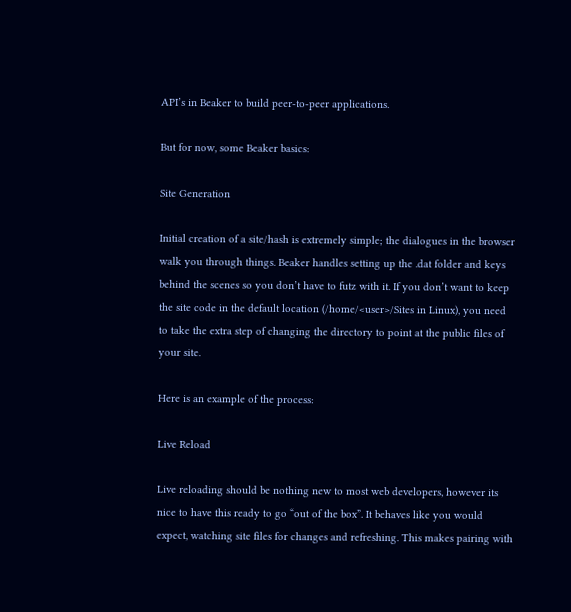API’s in Beaker to build peer-to-peer applications.

But for now, some Beaker basics:

Site Generation

Initial creation of a site/hash is extremely simple; the dialogues in the browser walk you through things. Beaker handles setting up the .dat folder and keys behind the scenes so you don’t have to futz with it. If you don’t want to keep the site code in the default location (/home/<user>/Sites in Linux), you need to take the extra step of changing the directory to point at the public files of your site.

Here is an example of the process:

Live Reload

Live reloading should be nothing new to most web developers, however its nice to have this ready to go “out of the box”. It behaves like you would expect, watching site files for changes and refreshing. This makes pairing with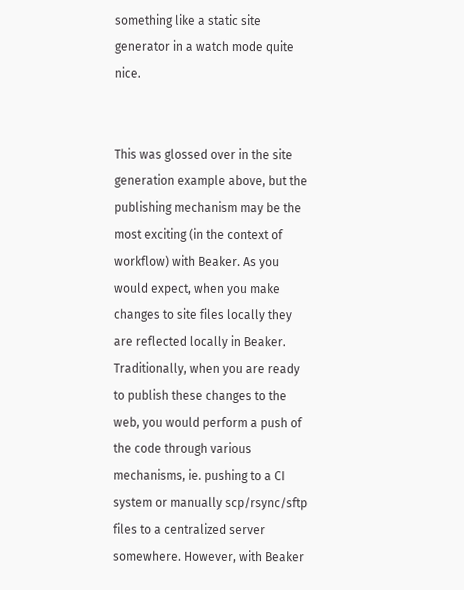something like a static site generator in a watch mode quite nice.


This was glossed over in the site generation example above, but the publishing mechanism may be the most exciting (in the context of workflow) with Beaker. As you would expect, when you make changes to site files locally they are reflected locally in Beaker. Traditionally, when you are ready to publish these changes to the web, you would perform a push of the code through various mechanisms, ie. pushing to a CI system or manually scp/rsync/sftp files to a centralized server somewhere. However, with Beaker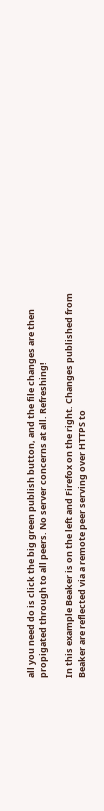all you need do is click the big green publish button, and the file changes are then propigated through to all peers. No server concerns at all. Refreshing!

In this example Beaker is on the left and Firefox on the right. Changes published from Beaker are reflected via a remote peer serving over HTTPS to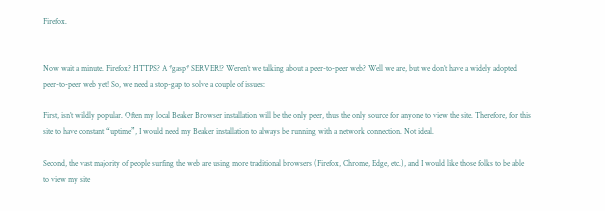Firefox.


Now wait a minute. Firefox? HTTPS? A *gasp* SERVER!? Weren’t we talking about a peer-to-peer web? Well we are, but we don’t have a widely adopted peer-to-peer web yet! So, we need a stop-gap to solve a couple of issues:

First, isn’t wildly popular. Often my local Beaker Browser installation will be the only peer, thus the only source for anyone to view the site. Therefore, for this site to have constant “uptime”, I would need my Beaker installation to always be running with a network connection. Not ideal.

Second, the vast majority of people surfing the web are using more traditional browsers (Firefox, Chrome, Edge, etc.), and I would like those folks to be able to view my site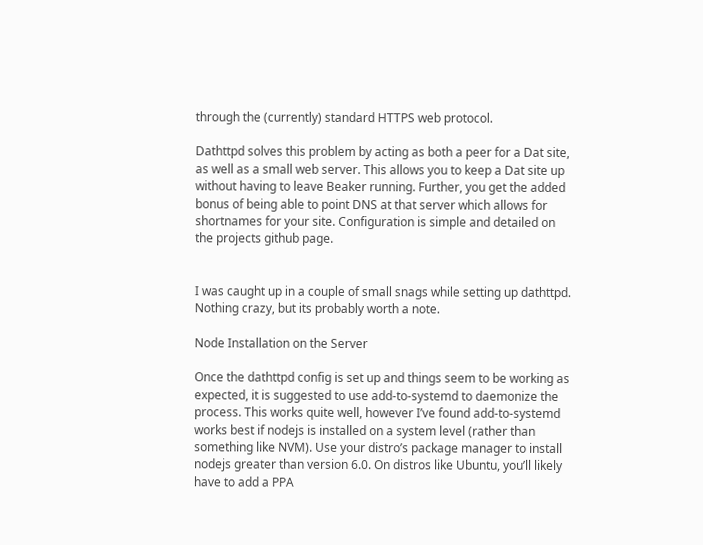through the (currently) standard HTTPS web protocol.

Dathttpd solves this problem by acting as both a peer for a Dat site, as well as a small web server. This allows you to keep a Dat site up without having to leave Beaker running. Further, you get the added bonus of being able to point DNS at that server which allows for shortnames for your site. Configuration is simple and detailed on the projects github page.


I was caught up in a couple of small snags while setting up dathttpd. Nothing crazy, but its probably worth a note.

Node Installation on the Server

Once the dathttpd config is set up and things seem to be working as expected, it is suggested to use add-to-systemd to daemonize the process. This works quite well, however I’ve found add-to-systemd works best if nodejs is installed on a system level (rather than something like NVM). Use your distro’s package manager to install nodejs greater than version 6.0. On distros like Ubuntu, you’ll likely have to add a PPA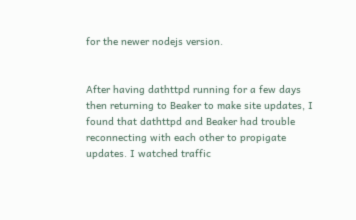for the newer nodejs version.


After having dathttpd running for a few days then returning to Beaker to make site updates, I found that dathttpd and Beaker had trouble reconnecting with each other to propigate updates. I watched traffic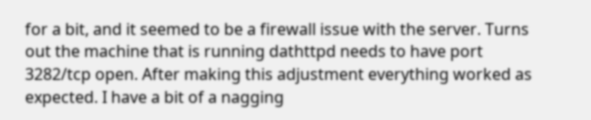for a bit, and it seemed to be a firewall issue with the server. Turns out the machine that is running dathttpd needs to have port 3282/tcp open. After making this adjustment everything worked as expected. I have a bit of a nagging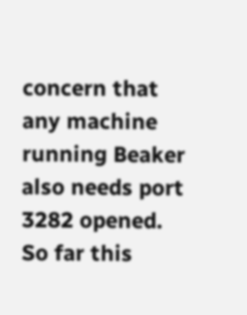concern that any machine running Beaker also needs port 3282 opened. So far this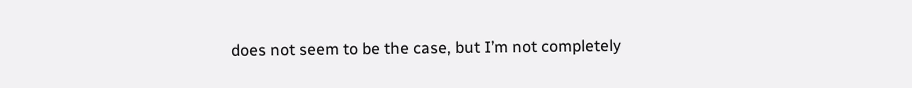does not seem to be the case, but I’m not completely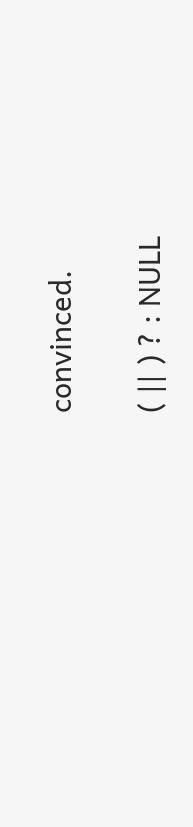convinced.

( || ) ? : NULL